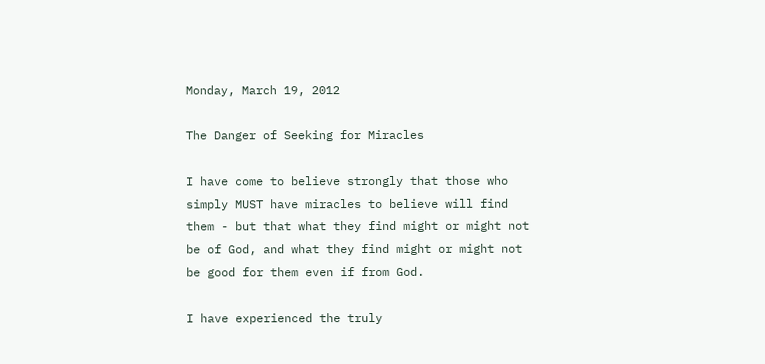Monday, March 19, 2012

The Danger of Seeking for Miracles

I have come to believe strongly that those who simply MUST have miracles to believe will find them - but that what they find might or might not be of God, and what they find might or might not be good for them even if from God.

I have experienced the truly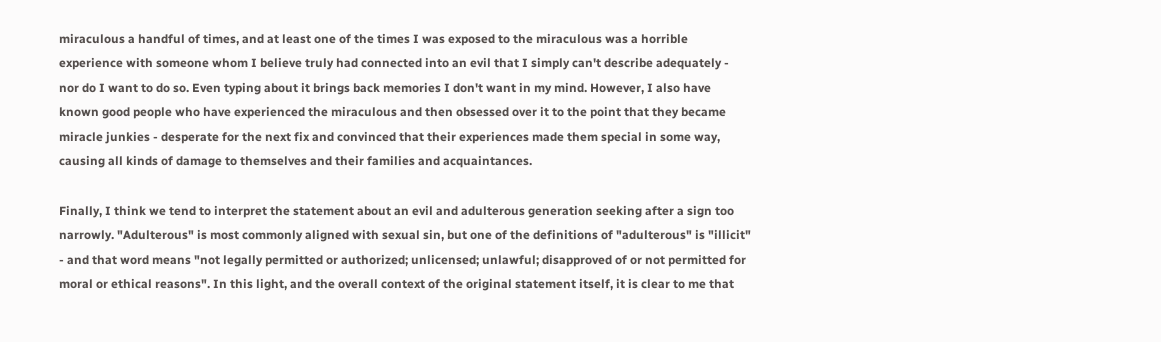miraculous a handful of times, and at least one of the times I was exposed to the miraculous was a horrible experience with someone whom I believe truly had connected into an evil that I simply can't describe adequately - nor do I want to do so. Even typing about it brings back memories I don't want in my mind. However, I also have known good people who have experienced the miraculous and then obsessed over it to the point that they became miracle junkies - desperate for the next fix and convinced that their experiences made them special in some way, causing all kinds of damage to themselves and their families and acquaintances.

Finally, I think we tend to interpret the statement about an evil and adulterous generation seeking after a sign too narrowly. "Adulterous" is most commonly aligned with sexual sin, but one of the definitions of "adulterous" is "illicit" - and that word means "not legally permitted or authorized; unlicensed; unlawful; disapproved of or not permitted for moral or ethical reasons". In this light, and the overall context of the original statement itself, it is clear to me that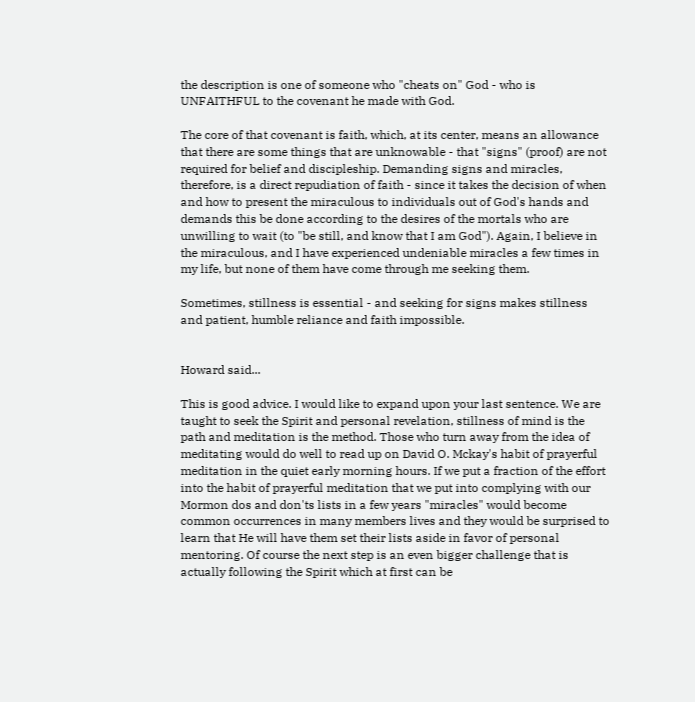the description is one of someone who "cheats on" God - who is UNFAITHFUL to the covenant he made with God.

The core of that covenant is faith, which, at its center, means an allowance that there are some things that are unknowable - that "signs" (proof) are not required for belief and discipleship. Demanding signs and miracles, therefore, is a direct repudiation of faith - since it takes the decision of when and how to present the miraculous to individuals out of God's hands and demands this be done according to the desires of the mortals who are unwilling to wait (to "be still, and know that I am God"). Again, I believe in the miraculous, and I have experienced undeniable miracles a few times in my life, but none of them have come through me seeking them.

Sometimes, stillness is essential - and seeking for signs makes stillness and patient, humble reliance and faith impossible.


Howard said...

This is good advice. I would like to expand upon your last sentence. We are taught to seek the Spirit and personal revelation, stillness of mind is the path and meditation is the method. Those who turn away from the idea of meditating would do well to read up on David O. Mckay's habit of prayerful meditation in the quiet early morning hours. If we put a fraction of the effort into the habit of prayerful meditation that we put into complying with our Mormon dos and don'ts lists in a few years "miracles" would become common occurrences in many members lives and they would be surprised to learn that He will have them set their lists aside in favor of personal mentoring. Of course the next step is an even bigger challenge that is actually following the Spirit which at first can be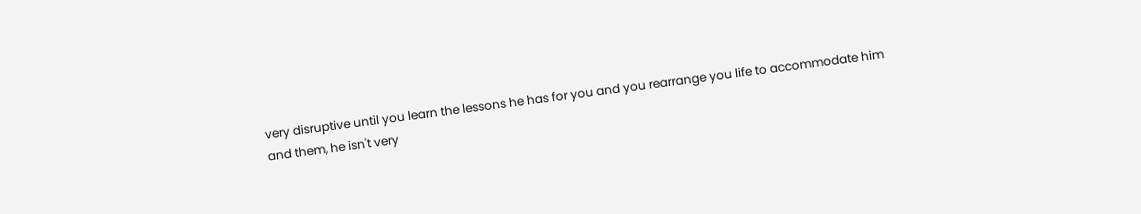very disruptive until you learn the lessons he has for you and you rearrange you life to accommodate him and them, he isn't very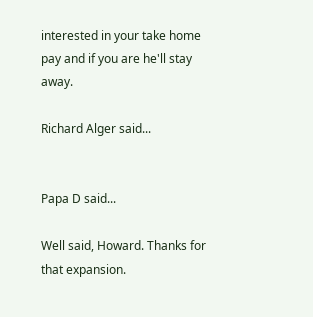interested in your take home pay and if you are he'll stay away.

Richard Alger said...


Papa D said...

Well said, Howard. Thanks for that expansion.